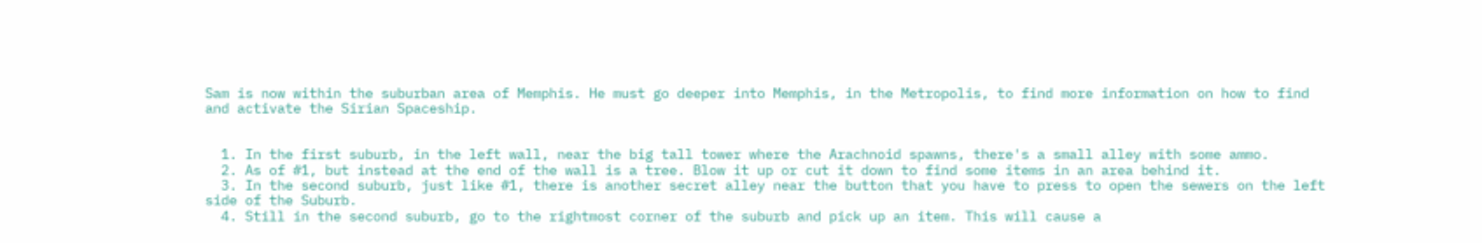Sam is now within the suburban area of Memphis. He must go deeper into Memphis, in the Metropolis, to find more information on how to find and activate the Sirian Spaceship.


  1. In the first suburb, in the left wall, near the big tall tower where the Arachnoid spawns, there's a small alley with some ammo.
  2. As of #1, but instead at the end of the wall is a tree. Blow it up or cut it down to find some items in an area behind it.
  3. In the second suburb, just like #1, there is another secret alley near the button that you have to press to open the sewers on the left side of the Suburb.
  4. Still in the second suburb, go to the rightmost corner of the suburb and pick up an item. This will cause a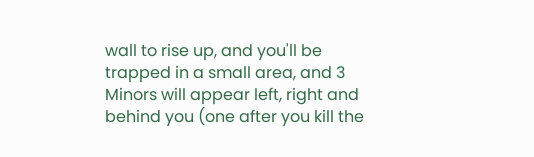wall to rise up, and you'll be trapped in a small area, and 3 Minors will appear left, right and behind you (one after you kill the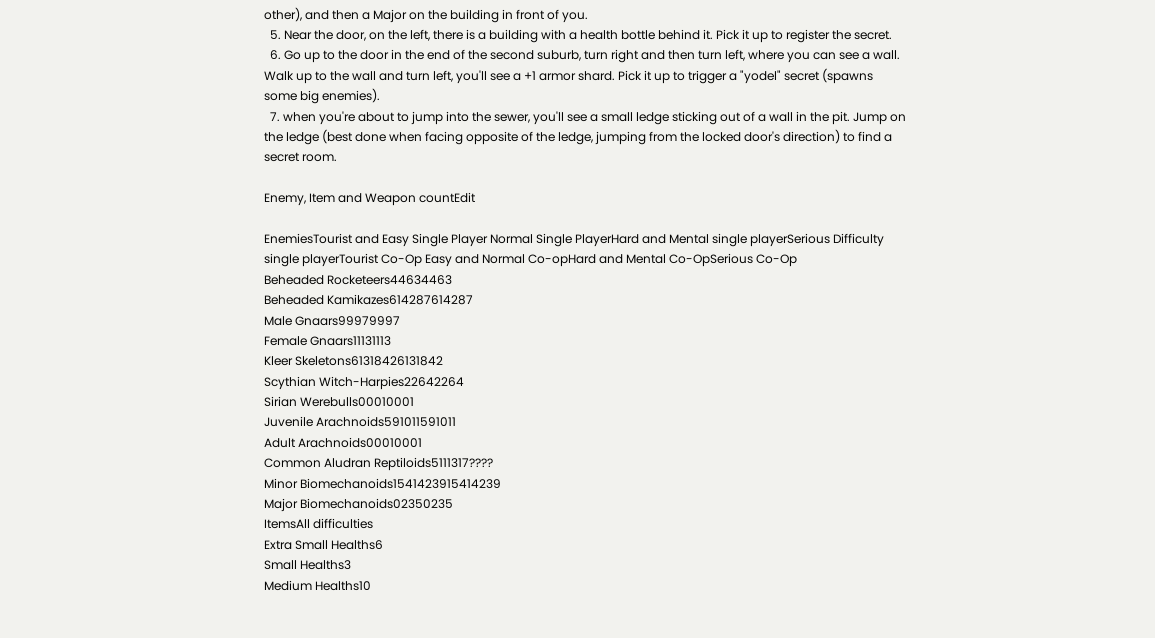other), and then a Major on the building in front of you.
  5. Near the door, on the left, there is a building with a health bottle behind it. Pick it up to register the secret.
  6. Go up to the door in the end of the second suburb, turn right and then turn left, where you can see a wall. Walk up to the wall and turn left, you'll see a +1 armor shard. Pick it up to trigger a "yodel" secret (spawns some big enemies).
  7. when you're about to jump into the sewer, you'll see a small ledge sticking out of a wall in the pit. Jump on the ledge (best done when facing opposite of the ledge, jumping from the locked door's direction) to find a secret room.

Enemy, Item and Weapon countEdit

EnemiesTourist and Easy Single Player Normal Single PlayerHard and Mental single playerSerious Difficulty single playerTourist Co-Op Easy and Normal Co-opHard and Mental Co-OpSerious Co-Op
Beheaded Rocketeers44634463
Beheaded Kamikazes614287614287
Male Gnaars99979997
Female Gnaars11131113
Kleer Skeletons61318426131842
Scythian Witch-Harpies22642264
Sirian Werebulls00010001
Juvenile Arachnoids591011591011
Adult Arachnoids00010001
Common Aludran Reptiloids5111317????
Minor Biomechanoids1541423915414239
Major Biomechanoids02350235
ItemsAll difficulties
Extra Small Healths6
Small Healths3
Medium Healths10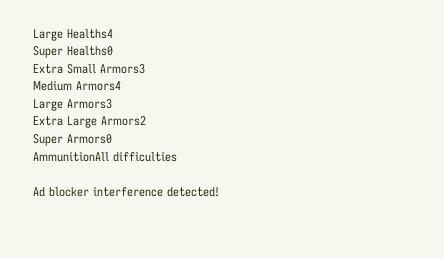Large Healths4
Super Healths0
Extra Small Armors3
Medium Armors4
Large Armors3
Extra Large Armors2
Super Armors0
AmmunitionAll difficulties

Ad blocker interference detected!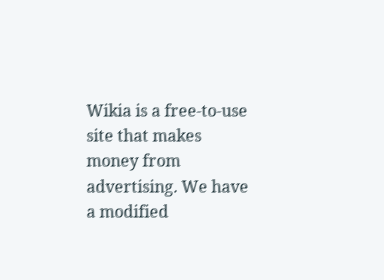Wikia is a free-to-use site that makes money from advertising. We have a modified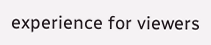experience for viewers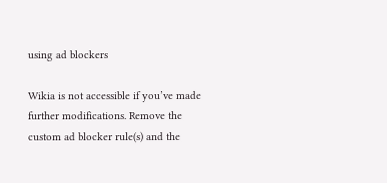using ad blockers

Wikia is not accessible if you’ve made further modifications. Remove the custom ad blocker rule(s) and the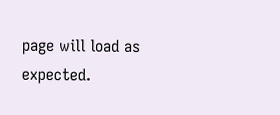page will load as expected.